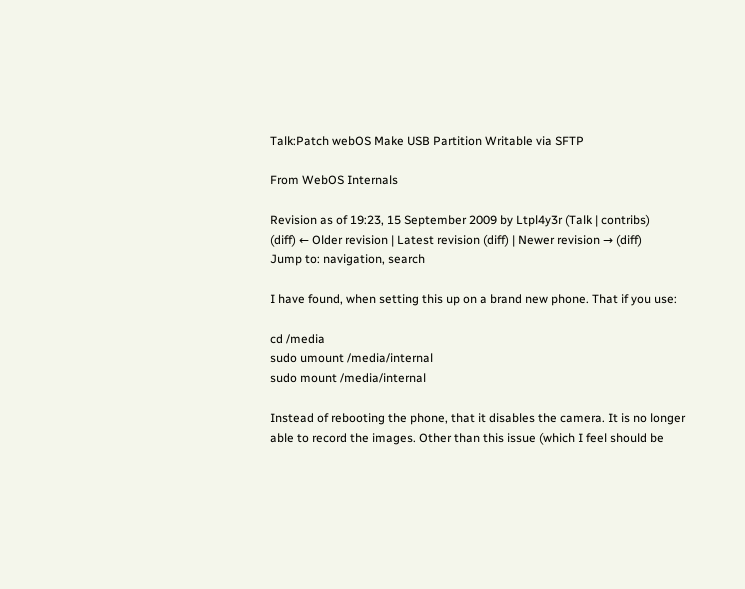Talk:Patch webOS Make USB Partition Writable via SFTP

From WebOS Internals

Revision as of 19:23, 15 September 2009 by Ltpl4y3r (Talk | contribs)
(diff) ← Older revision | Latest revision (diff) | Newer revision → (diff)
Jump to: navigation, search

I have found, when setting this up on a brand new phone. That if you use:

cd /media
sudo umount /media/internal
sudo mount /media/internal

Instead of rebooting the phone, that it disables the camera. It is no longer able to record the images. Other than this issue (which I feel should be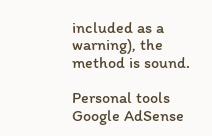included as a warning), the method is sound.

Personal tools
Google AdSense